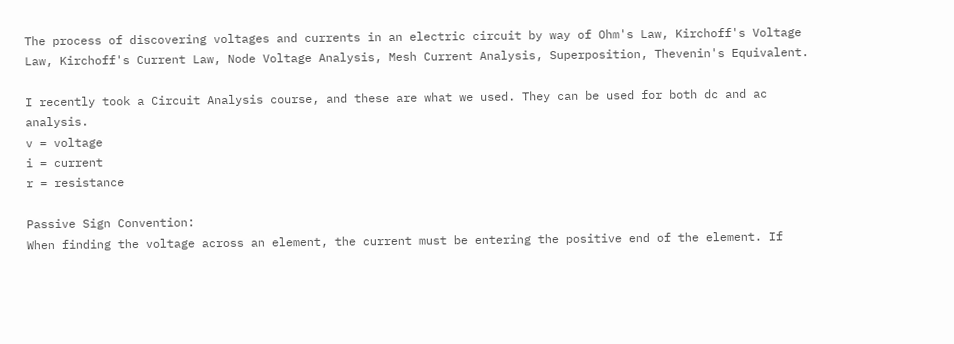The process of discovering voltages and currents in an electric circuit by way of Ohm's Law, Kirchoff's Voltage Law, Kirchoff's Current Law, Node Voltage Analysis, Mesh Current Analysis, Superposition, Thevenin's Equivalent.

I recently took a Circuit Analysis course, and these are what we used. They can be used for both dc and ac analysis.
v = voltage
i = current
r = resistance

Passive Sign Convention:
When finding the voltage across an element, the current must be entering the positive end of the element. If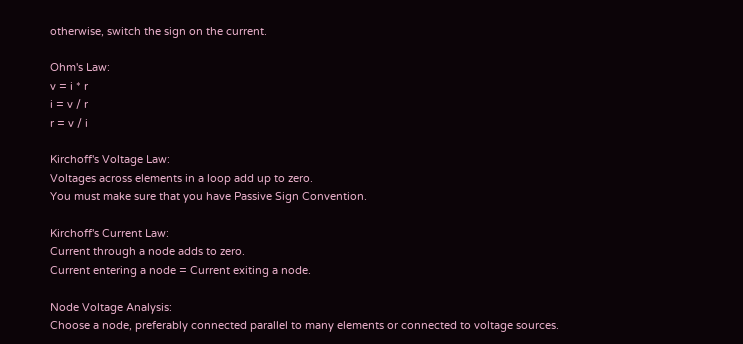otherwise, switch the sign on the current.

Ohm's Law:
v = i * r
i = v / r
r = v / i

Kirchoff's Voltage Law:
Voltages across elements in a loop add up to zero.
You must make sure that you have Passive Sign Convention.

Kirchoff's Current Law:
Current through a node adds to zero.
Current entering a node = Current exiting a node.

Node Voltage Analysis:
Choose a node, preferably connected parallel to many elements or connected to voltage sources.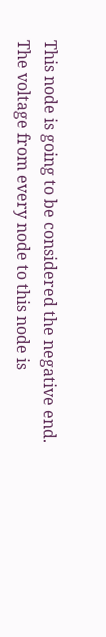This node is going to be considered the negative end.
The voltage from every node to this node is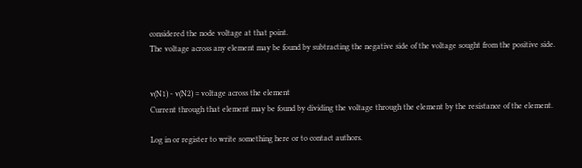considered the node voltage at that point.
The voltage across any element may be found by subtracting the negative side of the voltage sought from the positive side.


v(N1) - v(N2) = voltage across the element
Current through that element may be found by dividing the voltage through the element by the resistance of the element.

Log in or register to write something here or to contact authors.